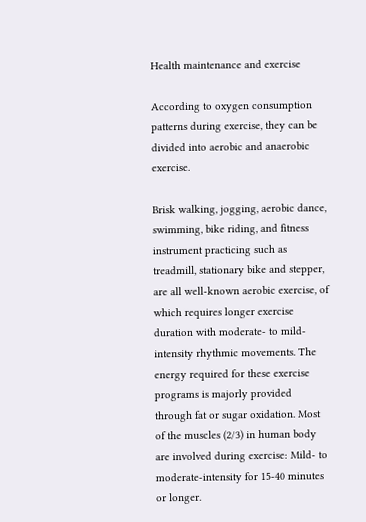Health maintenance and exercise

According to oxygen consumption patterns during exercise, they can be divided into aerobic and anaerobic exercise.

Brisk walking, jogging, aerobic dance, swimming, bike riding, and fitness instrument practicing such as treadmill, stationary bike and stepper, are all well-known aerobic exercise, of which requires longer exercise duration with moderate- to mild-intensity rhythmic movements. The energy required for these exercise programs is majorly provided through fat or sugar oxidation. Most of the muscles (2/3) in human body are involved during exercise: Mild- to moderate-intensity for 15-40 minutes or longer.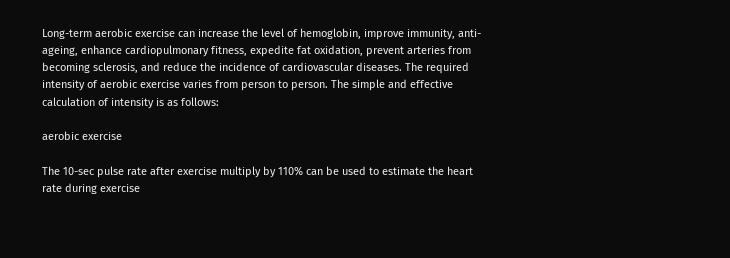Long-term aerobic exercise can increase the level of hemoglobin, improve immunity, anti-ageing, enhance cardiopulmonary fitness, expedite fat oxidation, prevent arteries from becoming sclerosis, and reduce the incidence of cardiovascular diseases. The required intensity of aerobic exercise varies from person to person. The simple and effective calculation of intensity is as follows:

aerobic exercise

The 10-sec pulse rate after exercise multiply by 110% can be used to estimate the heart rate during exercise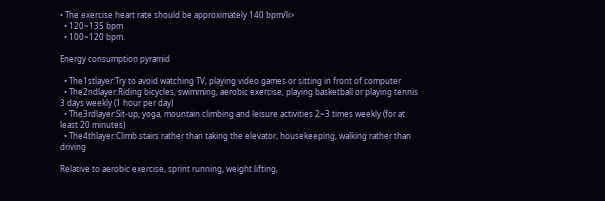• The exercise heart rate should be approximately 140 bpm/li>
  • 120~135 bpm
  • 100~120 bpm.

Energy consumption pyramid

  • The1stlayer:Try to avoid watching TV, playing video games or sitting in front of computer
  • The2ndlayer:Riding bicycles, swimming, aerobic exercise, playing basketball or playing tennis 3 days weekly (1 hour per day)
  • The3rdlayer:Sit-up, yoga, mountain climbing and leisure activities 2~3 times weekly (for at least 20 minutes)
  • The4thlayer:Climb stairs rather than taking the elevator, housekeeping, walking rather than driving

Relative to aerobic exercise, sprint running, weight lifting,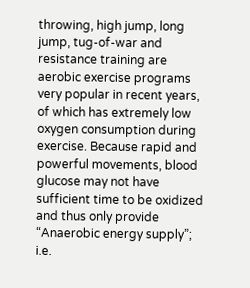throwing, high jump, long jump, tug-of-war and resistance training are aerobic exercise programs very popular in recent years, of which has extremely low oxygen consumption during exercise. Because rapid and powerful movements, blood glucose may not have sufficient time to be oxidized and thus only provide “Anaerobic energy supply”; i.e.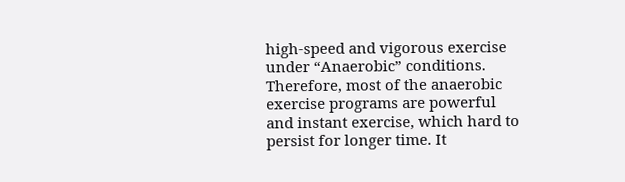high-speed and vigorous exercise under “Anaerobic” conditions. Therefore, most of the anaerobic exercise programs are powerful and instant exercise, which hard to persist for longer time. It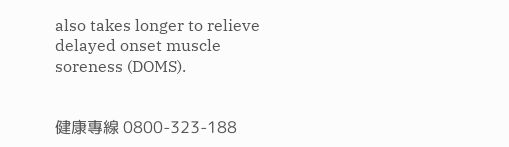also takes longer to relieve delayed onset muscle soreness (DOMS).


健康專線 0800-323-188